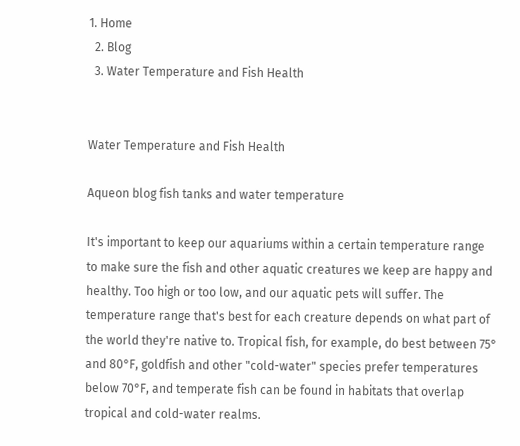1. Home
  2. Blog
  3. Water Temperature and Fish Health


Water Temperature and Fish Health

Aqueon blog fish tanks and water temperature

It's important to keep our aquariums within a certain temperature range to make sure the fish and other aquatic creatures we keep are happy and healthy. Too high or too low, and our aquatic pets will suffer. The temperature range that's best for each creature depends on what part of the world they're native to. Tropical fish, for example, do best between 75° and 80°F, goldfish and other "cold-water" species prefer temperatures below 70°F, and temperate fish can be found in habitats that overlap tropical and cold-water realms.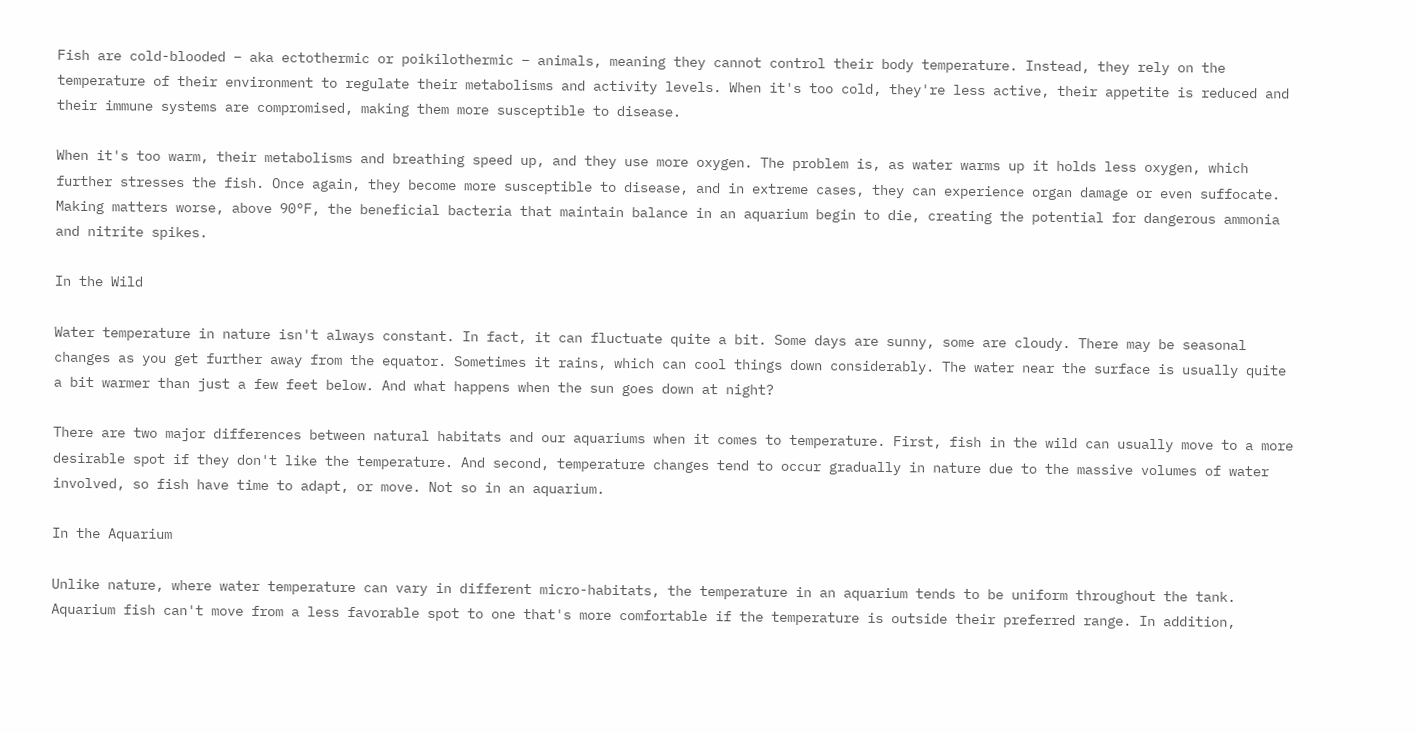Fish are cold-blooded – aka ectothermic or poikilothermic – animals, meaning they cannot control their body temperature. Instead, they rely on the temperature of their environment to regulate their metabolisms and activity levels. When it's too cold, they're less active, their appetite is reduced and their immune systems are compromised, making them more susceptible to disease.

When it's too warm, their metabolisms and breathing speed up, and they use more oxygen. The problem is, as water warms up it holds less oxygen, which further stresses the fish. Once again, they become more susceptible to disease, and in extreme cases, they can experience organ damage or even suffocate. Making matters worse, above 90°F, the beneficial bacteria that maintain balance in an aquarium begin to die, creating the potential for dangerous ammonia and nitrite spikes.

In the Wild

Water temperature in nature isn't always constant. In fact, it can fluctuate quite a bit. Some days are sunny, some are cloudy. There may be seasonal changes as you get further away from the equator. Sometimes it rains, which can cool things down considerably. The water near the surface is usually quite a bit warmer than just a few feet below. And what happens when the sun goes down at night?

There are two major differences between natural habitats and our aquariums when it comes to temperature. First, fish in the wild can usually move to a more desirable spot if they don't like the temperature. And second, temperature changes tend to occur gradually in nature due to the massive volumes of water involved, so fish have time to adapt, or move. Not so in an aquarium.

In the Aquarium

Unlike nature, where water temperature can vary in different micro-habitats, the temperature in an aquarium tends to be uniform throughout the tank. Aquarium fish can't move from a less favorable spot to one that's more comfortable if the temperature is outside their preferred range. In addition,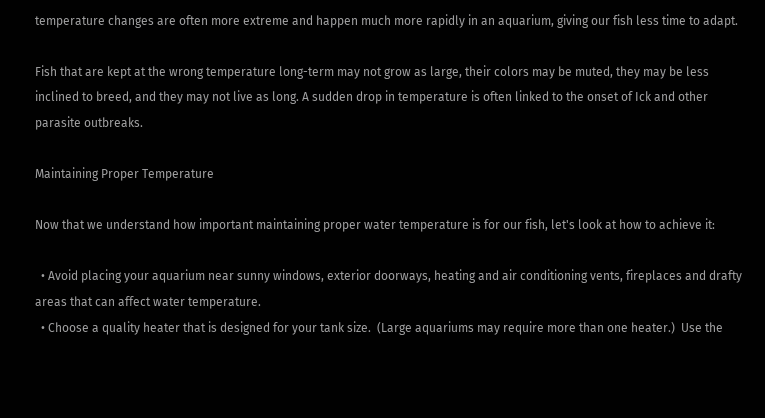temperature changes are often more extreme and happen much more rapidly in an aquarium, giving our fish less time to adapt.

Fish that are kept at the wrong temperature long-term may not grow as large, their colors may be muted, they may be less inclined to breed, and they may not live as long. A sudden drop in temperature is often linked to the onset of Ick and other parasite outbreaks.

Maintaining Proper Temperature

Now that we understand how important maintaining proper water temperature is for our fish, let's look at how to achieve it:

  • Avoid placing your aquarium near sunny windows, exterior doorways, heating and air conditioning vents, fireplaces and drafty areas that can affect water temperature.
  • Choose a quality heater that is designed for your tank size.  (Large aquariums may require more than one heater.)  Use the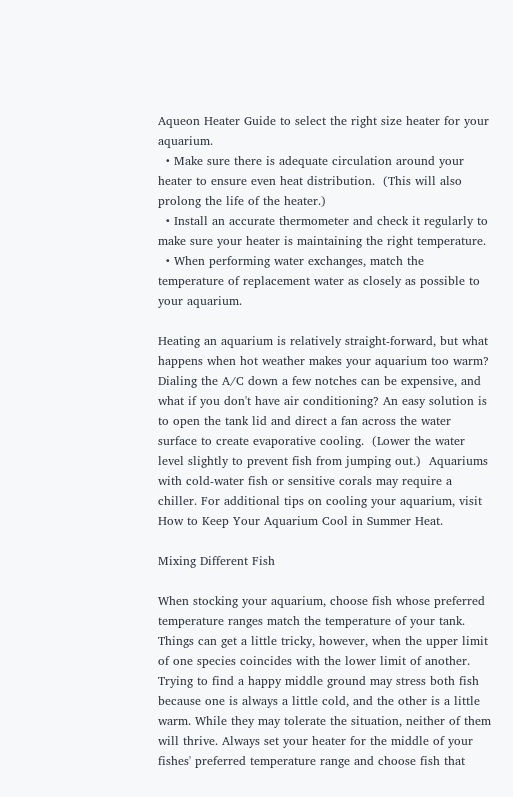Aqueon Heater Guide to select the right size heater for your aquarium.
  • Make sure there is adequate circulation around your heater to ensure even heat distribution.  (This will also prolong the life of the heater.)
  • Install an accurate thermometer and check it regularly to make sure your heater is maintaining the right temperature.
  • When performing water exchanges, match the temperature of replacement water as closely as possible to your aquarium.

Heating an aquarium is relatively straight-forward, but what happens when hot weather makes your aquarium too warm? Dialing the A/C down a few notches can be expensive, and what if you don't have air conditioning? An easy solution is to open the tank lid and direct a fan across the water surface to create evaporative cooling.  (Lower the water level slightly to prevent fish from jumping out.)  Aquariums with cold-water fish or sensitive corals may require a chiller. For additional tips on cooling your aquarium, visit How to Keep Your Aquarium Cool in Summer Heat.

Mixing Different Fish

When stocking your aquarium, choose fish whose preferred temperature ranges match the temperature of your tank. Things can get a little tricky, however, when the upper limit of one species coincides with the lower limit of another. Trying to find a happy middle ground may stress both fish because one is always a little cold, and the other is a little warm. While they may tolerate the situation, neither of them will thrive. Always set your heater for the middle of your fishes' preferred temperature range and choose fish that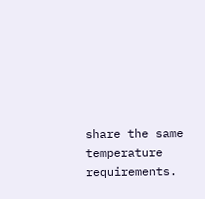share the same temperature requirements.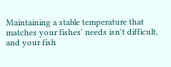Maintaining a stable temperature that matches your fishes' needs isn't difficult, and your fish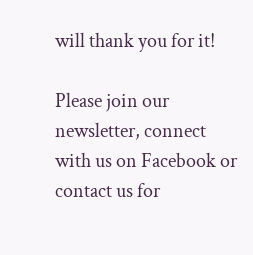will thank you for it!

Please join our newsletter, connect with us on Facebook or contact us for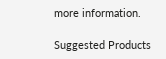more information.

Suggested Products